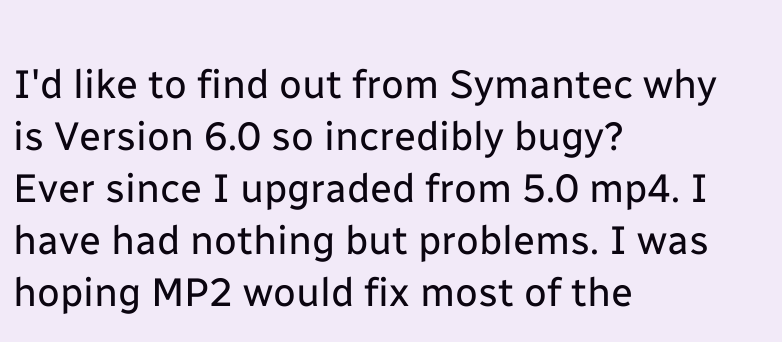I'd like to find out from Symantec why is Version 6.0 so incredibly bugy?
Ever since I upgraded from 5.0 mp4. I have had nothing but problems. I was
hoping MP2 would fix most of the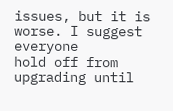issues, but it is worse. I suggest everyone
hold off from upgrading until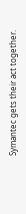Symantec gets their act together.